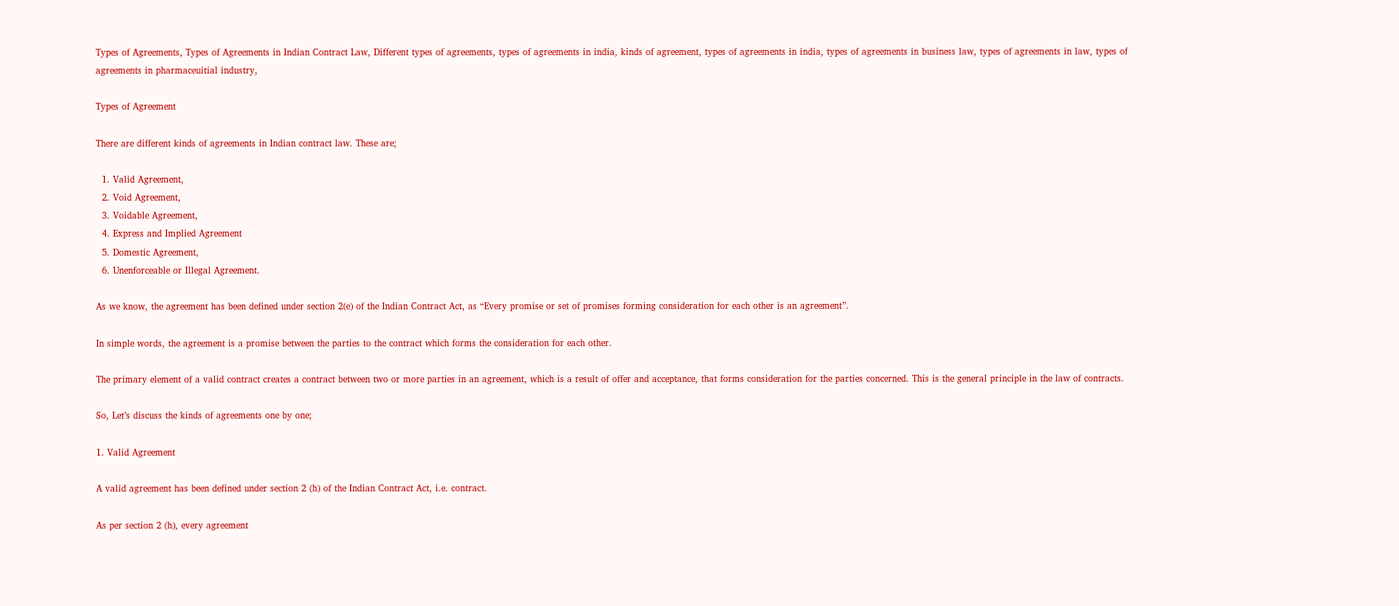Types of Agreements, Types of Agreements in Indian Contract Law, Different types of agreements, types of agreements in india, kinds of agreement, types of agreements in india, types of agreements in business law, types of agreements in law, types of agreements in pharmaceuitial industry,

Types of Agreement

There are different kinds of agreements in Indian contract law. These are;

  1. Valid Agreement,
  2. Void Agreement,
  3. Voidable Agreement,
  4. Express and Implied Agreement
  5. Domestic Agreement,
  6. Unenforceable or Illegal Agreement.

As we know, the agreement has been defined under section 2(e) of the Indian Contract Act, as “Every promise or set of promises forming consideration for each other is an agreement”.

In simple words, the agreement is a promise between the parties to the contract which forms the consideration for each other.

The primary element of a valid contract creates a contract between two or more parties in an agreement, which is a result of offer and acceptance, that forms consideration for the parties concerned. This is the general principle in the law of contracts.

So, Let’s discuss the kinds of agreements one by one;

1. Valid Agreement

A valid agreement has been defined under section 2 (h) of the Indian Contract Act, i.e. contract.

As per section 2 (h), every agreement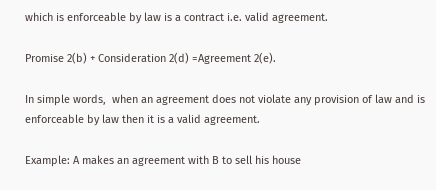which is enforceable by law is a contract i.e. valid agreement.

Promise 2(b) + Consideration 2(d) =Agreement 2(e).

In simple words,  when an agreement does not violate any provision of law and is enforceable by law then it is a valid agreement.

Example: A makes an agreement with B to sell his house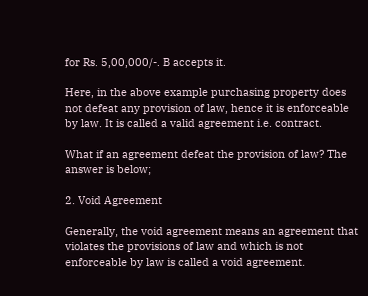for Rs. 5,00,000/-. B accepts it.

Here, in the above example purchasing property does not defeat any provision of law, hence it is enforceable by law. It is called a valid agreement i.e. contract.

What if an agreement defeat the provision of law? The answer is below;

2. Void Agreement

Generally, the void agreement means an agreement that violates the provisions of law and which is not enforceable by law is called a void agreement.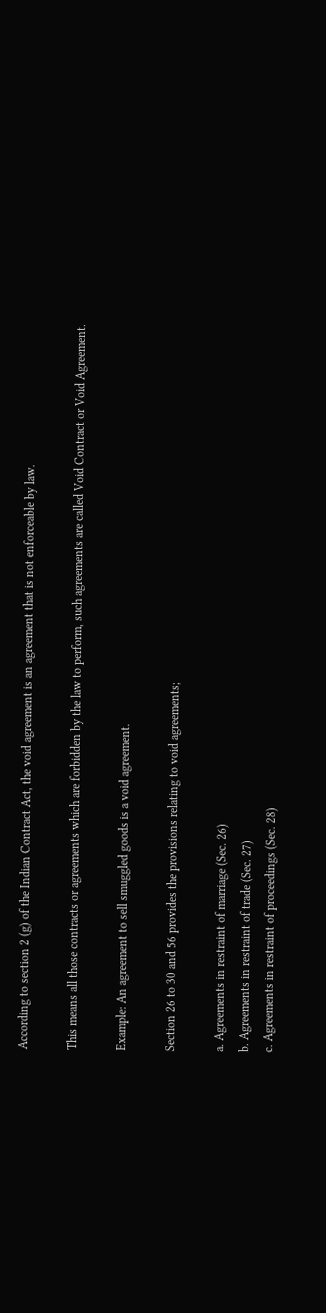According to section 2 (g) of the Indian Contract Act, the void agreement is an agreement that is not enforceable by law.

This means all those contracts or agreements which are forbidden by the law to perform, such agreements are called Void Contract or Void Agreement.

Example: An agreement to sell smuggled goods is a void agreement.

Section 26 to 30 and 56 provides the provisions relating to void agreements;

a. Agreements in restraint of marriage (Sec. 26)
b. Agreements in restraint of trade (Sec. 27)
c. Agreements in restraint of proceedings (Sec. 28)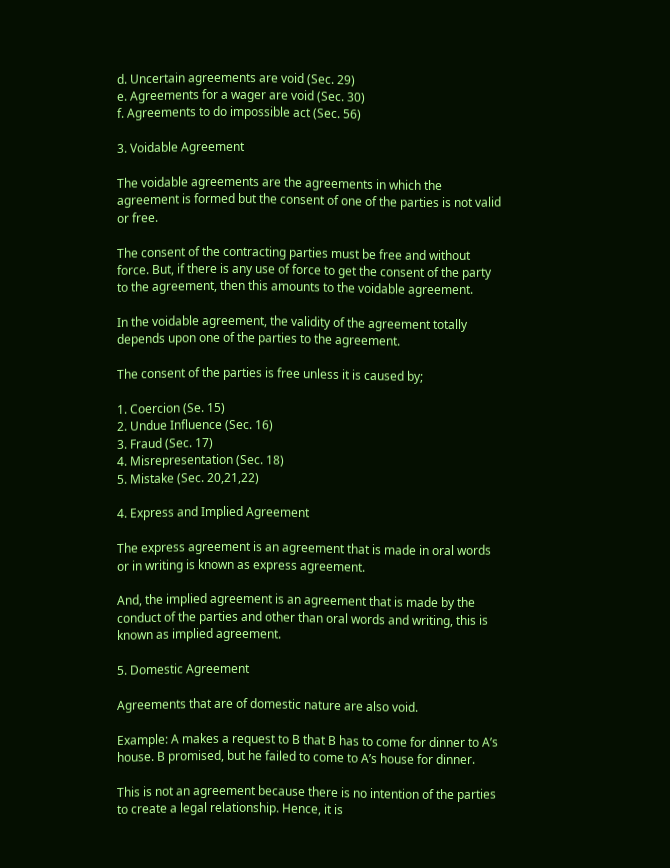d. Uncertain agreements are void (Sec. 29)
e. Agreements for a wager are void (Sec. 30)
f. Agreements to do impossible act (Sec. 56)

3. Voidable Agreement

The voidable agreements are the agreements in which the agreement is formed but the consent of one of the parties is not valid or free.

The consent of the contracting parties must be free and without force. But, if there is any use of force to get the consent of the party to the agreement, then this amounts to the voidable agreement.

In the voidable agreement, the validity of the agreement totally depends upon one of the parties to the agreement.

The consent of the parties is free unless it is caused by;

1. Coercion (Se. 15)
2. Undue Influence (Sec. 16)
3. Fraud (Sec. 17)
4. Misrepresentation (Sec. 18)
5. Mistake (Sec. 20,21,22)

4. Express and Implied Agreement

The express agreement is an agreement that is made in oral words or in writing is known as express agreement.

And, the implied agreement is an agreement that is made by the conduct of the parties and other than oral words and writing, this is known as implied agreement.

5. Domestic Agreement

Agreements that are of domestic nature are also void.

Example: A makes a request to B that B has to come for dinner to A’s house. B promised, but he failed to come to A’s house for dinner.

This is not an agreement because there is no intention of the parties to create a legal relationship. Hence, it is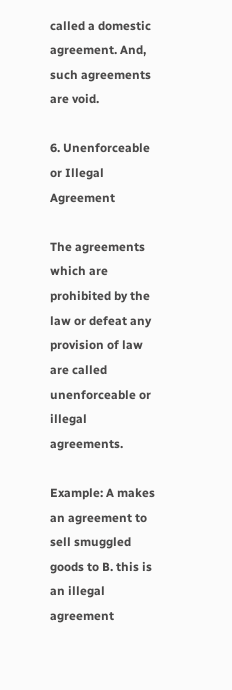called a domestic agreement. And, such agreements are void.

6. Unenforceable or Illegal Agreement

The agreements which are prohibited by the law or defeat any provision of law are called unenforceable or illegal agreements.

Example: A makes an agreement to sell smuggled goods to B. this is an illegal agreement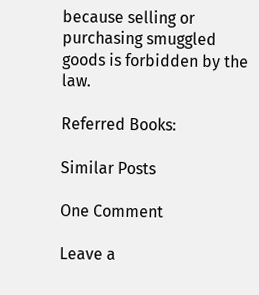because selling or purchasing smuggled goods is forbidden by the law.

Referred Books:

Similar Posts

One Comment

Leave a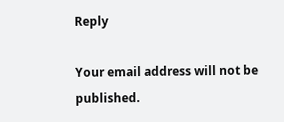Reply

Your email address will not be published.